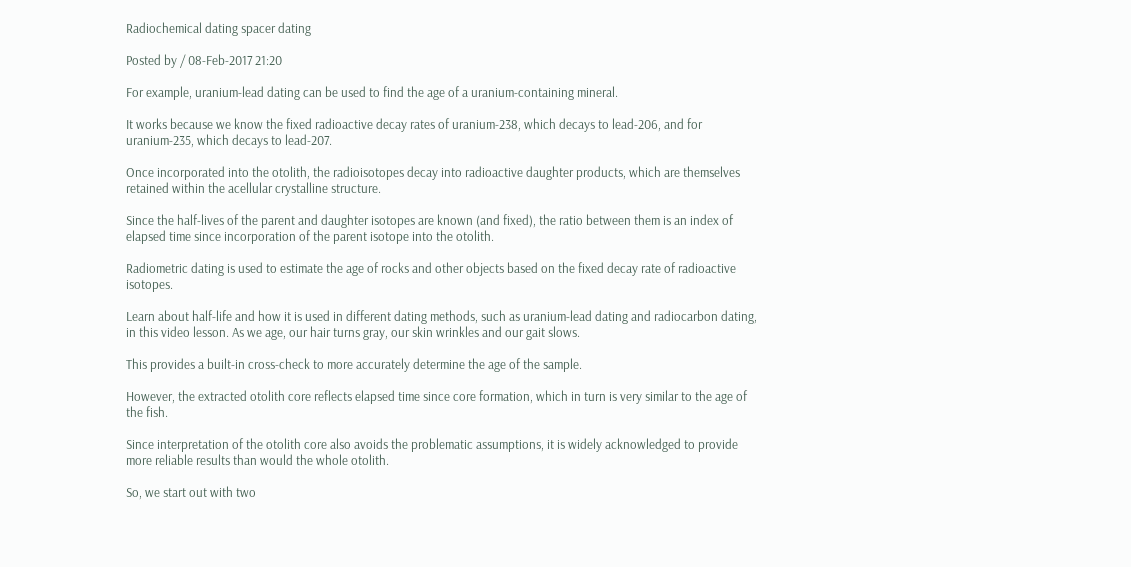Radiochemical dating spacer dating

Posted by / 08-Feb-2017 21:20

For example, uranium-lead dating can be used to find the age of a uranium-containing mineral.

It works because we know the fixed radioactive decay rates of uranium-238, which decays to lead-206, and for uranium-235, which decays to lead-207.

Once incorporated into the otolith, the radioisotopes decay into radioactive daughter products, which are themselves retained within the acellular crystalline structure.

Since the half-lives of the parent and daughter isotopes are known (and fixed), the ratio between them is an index of elapsed time since incorporation of the parent isotope into the otolith.

Radiometric dating is used to estimate the age of rocks and other objects based on the fixed decay rate of radioactive isotopes.

Learn about half-life and how it is used in different dating methods, such as uranium-lead dating and radiocarbon dating, in this video lesson. As we age, our hair turns gray, our skin wrinkles and our gait slows.

This provides a built-in cross-check to more accurately determine the age of the sample.

However, the extracted otolith core reflects elapsed time since core formation, which in turn is very similar to the age of the fish.

Since interpretation of the otolith core also avoids the problematic assumptions, it is widely acknowledged to provide more reliable results than would the whole otolith.

So, we start out with two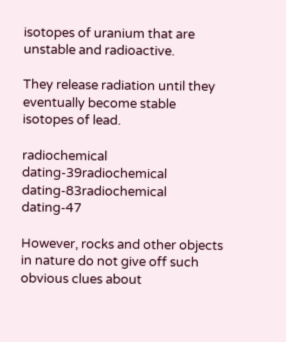isotopes of uranium that are unstable and radioactive.

They release radiation until they eventually become stable isotopes of lead.

radiochemical dating-39radiochemical dating-83radiochemical dating-47

However, rocks and other objects in nature do not give off such obvious clues about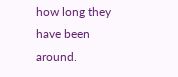how long they have been around.